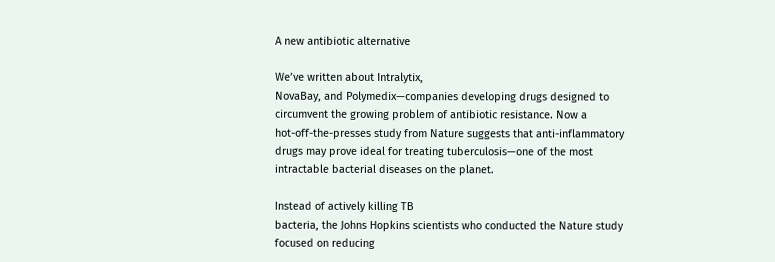A new antibiotic alternative

We’ve written about Intralytix,
NovaBay, and Polymedix—companies developing drugs designed to
circumvent the growing problem of antibiotic resistance. Now a
hot-off-the-presses study from Nature suggests that anti-inflammatory
drugs may prove ideal for treating tuberculosis—one of the most
intractable bacterial diseases on the planet.

Instead of actively killing TB
bacteria, the Johns Hopkins scientists who conducted the Nature study
focused on reducing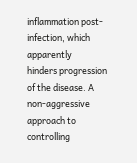inflammation post-infection, which apparently
hinders progression of the disease. A non-aggressive approach to
controlling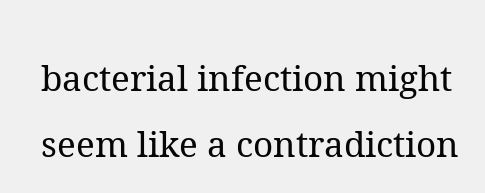bacterial infection might seem like a contradiction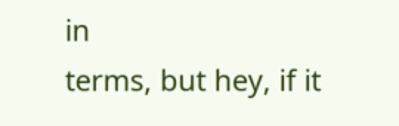in
terms, but hey, if it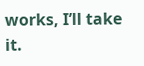works, I’ll take it.